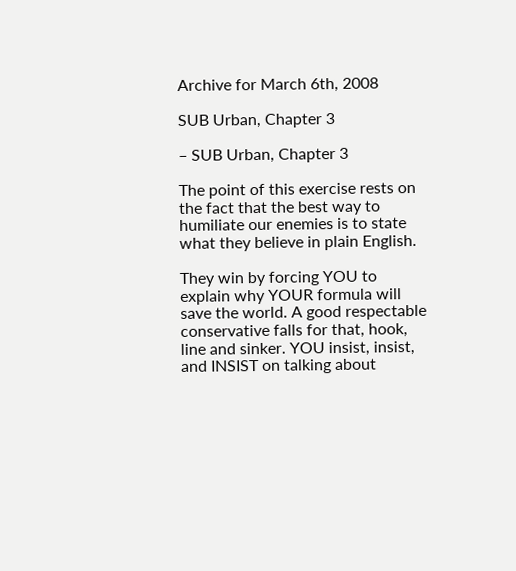Archive for March 6th, 2008

SUB Urban, Chapter 3

– SUB Urban, Chapter 3

The point of this exercise rests on the fact that the best way to humiliate our enemies is to state what they believe in plain English.

They win by forcing YOU to explain why YOUR formula will save the world. A good respectable conservative falls for that, hook, line and sinker. YOU insist, insist, and INSIST on talking about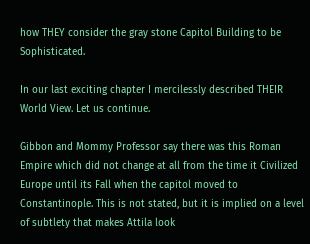how THEY consider the gray stone Capitol Building to be Sophisticated.

In our last exciting chapter I mercilessly described THEIR World View. Let us continue.

Gibbon and Mommy Professor say there was this Roman Empire which did not change at all from the time it Civilized Europe until its Fall when the capitol moved to Constantinople. This is not stated, but it is implied on a level of subtlety that makes Attila look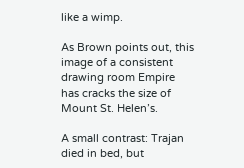like a wimp.

As Brown points out, this image of a consistent drawing room Empire has cracks the size of Mount St. Helen’s.

A small contrast: Trajan died in bed, but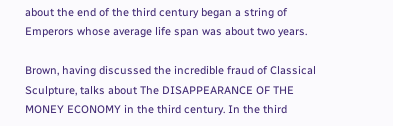about the end of the third century began a string of Emperors whose average life span was about two years.

Brown, having discussed the incredible fraud of Classical Sculpture, talks about The DISAPPEARANCE OF THE MONEY ECONOMY in the third century. In the third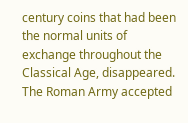century coins that had been the normal units of exchange throughout the Classical Age, disappeared. The Roman Army accepted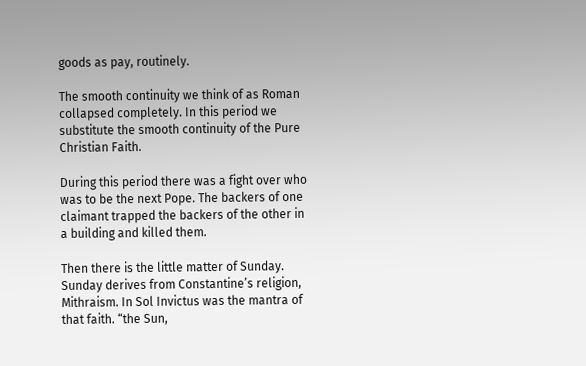goods as pay, routinely.

The smooth continuity we think of as Roman collapsed completely. In this period we substitute the smooth continuity of the Pure Christian Faith.

During this period there was a fight over who was to be the next Pope. The backers of one claimant trapped the backers of the other in a building and killed them.

Then there is the little matter of Sunday. Sunday derives from Constantine’s religion, Mithraism. In Sol Invictus was the mantra of that faith. “the Sun,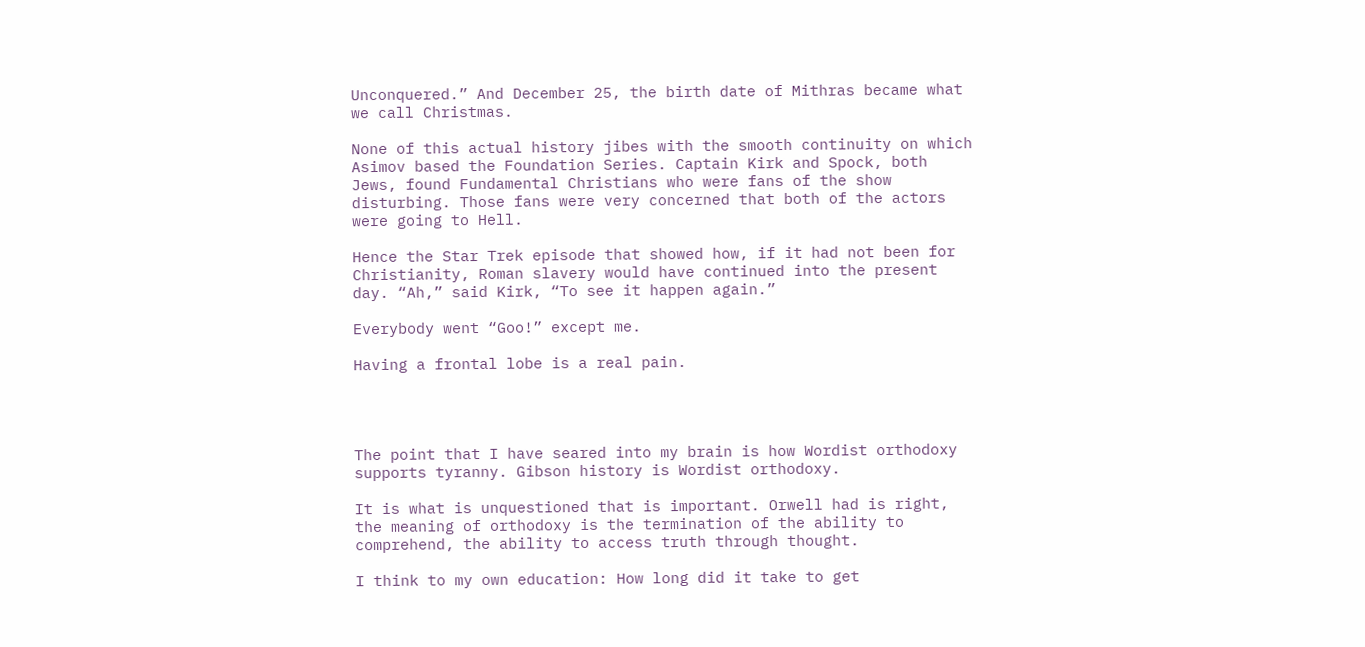Unconquered.” And December 25, the birth date of Mithras became what we call Christmas.

None of this actual history jibes with the smooth continuity on which Asimov based the Foundation Series. Captain Kirk and Spock, both Jews, found Fundamental Christians who were fans of the show disturbing. Those fans were very concerned that both of the actors were going to Hell.

Hence the Star Trek episode that showed how, if it had not been for Christianity, Roman slavery would have continued into the present day. “Ah,” said Kirk, “To see it happen again.”

Everybody went “Goo!” except me.

Having a frontal lobe is a real pain.




The point that I have seared into my brain is how Wordist orthodoxy supports tyranny. Gibson history is Wordist orthodoxy.

It is what is unquestioned that is important. Orwell had is right, the meaning of orthodoxy is the termination of the ability to comprehend, the ability to access truth through thought.

I think to my own education: How long did it take to get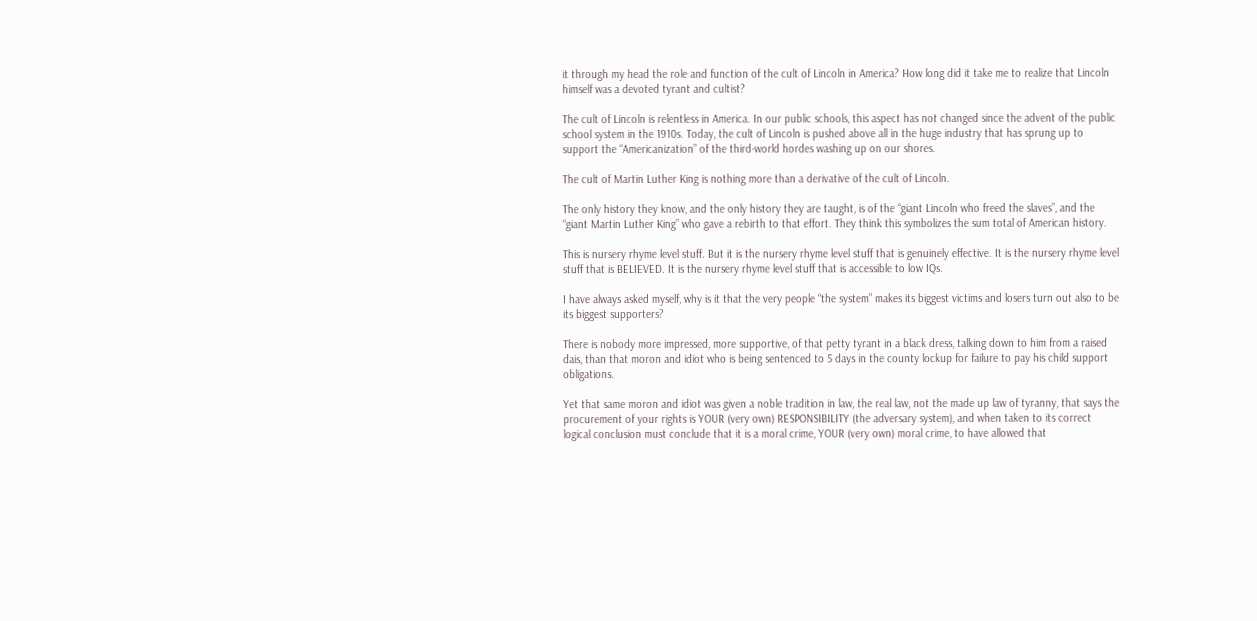it through my head the role and function of the cult of Lincoln in America? How long did it take me to realize that Lincoln himself was a devoted tyrant and cultist?

The cult of Lincoln is relentless in America. In our public schools, this aspect has not changed since the advent of the public school system in the 1910s. Today, the cult of Lincoln is pushed above all in the huge industry that has sprung up to support the “Americanization” of the third-world hordes washing up on our shores.

The cult of Martin Luther King is nothing more than a derivative of the cult of Lincoln.

The only history they know, and the only history they are taught, is of the “giant Lincoln who freed the slaves”, and the “giant Martin Luther King” who gave a rebirth to that effort. They think this symbolizes the sum total of American history.

This is nursery rhyme level stuff. But it is the nursery rhyme level stuff that is genuinely effective. It is the nursery rhyme level stuff that is BELIEVED. It is the nursery rhyme level stuff that is accessible to low IQs.

I have always asked myself, why is it that the very people “the system” makes its biggest victims and losers turn out also to be its biggest supporters?

There is nobody more impressed, more supportive, of that petty tyrant in a black dress, talking down to him from a raised dais, than that moron and idiot who is being sentenced to 5 days in the county lockup for failure to pay his child support obligations.

Yet that same moron and idiot was given a noble tradition in law, the real law, not the made up law of tyranny, that says the procurement of your rights is YOUR (very own) RESPONSIBILITY (the adversary system), and when taken to its correct logical conclusion must conclude that it is a moral crime, YOUR (very own) moral crime, to have allowed that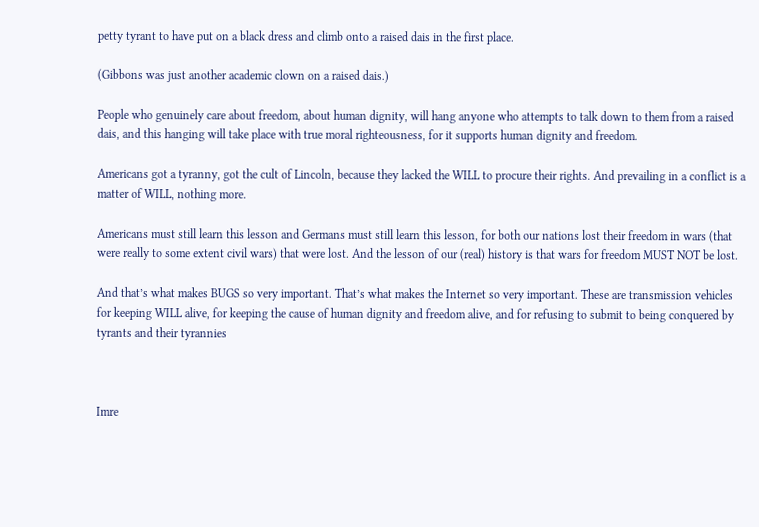petty tyrant to have put on a black dress and climb onto a raised dais in the first place.

(Gibbons was just another academic clown on a raised dais.)

People who genuinely care about freedom, about human dignity, will hang anyone who attempts to talk down to them from a raised dais, and this hanging will take place with true moral righteousness, for it supports human dignity and freedom.

Americans got a tyranny, got the cult of Lincoln, because they lacked the WILL to procure their rights. And prevailing in a conflict is a matter of WILL, nothing more.

Americans must still learn this lesson and Germans must still learn this lesson, for both our nations lost their freedom in wars (that were really to some extent civil wars) that were lost. And the lesson of our (real) history is that wars for freedom MUST NOT be lost.

And that’s what makes BUGS so very important. That’s what makes the Internet so very important. These are transmission vehicles for keeping WILL alive, for keeping the cause of human dignity and freedom alive, and for refusing to submit to being conquered by tyrants and their tyrannies



Imre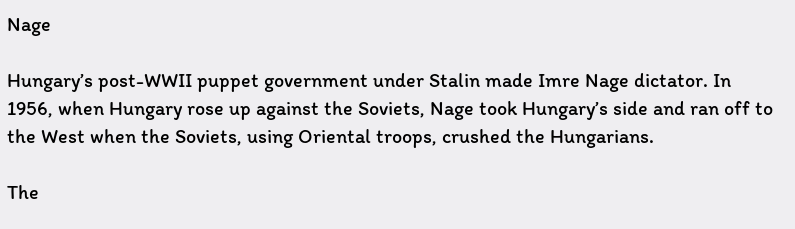Nage

Hungary’s post-WWII puppet government under Stalin made Imre Nage dictator. In 1956, when Hungary rose up against the Soviets, Nage took Hungary’s side and ran off to the West when the Soviets, using Oriental troops, crushed the Hungarians.

The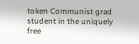token Communist grad student in the uniquely free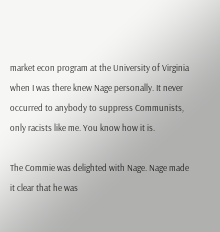market econ program at the University of Virginia when I was there knew Nage personally. It never occurred to anybody to suppress Communists, only racists like me. You know how it is.

The Commie was delighted with Nage. Nage made it clear that he was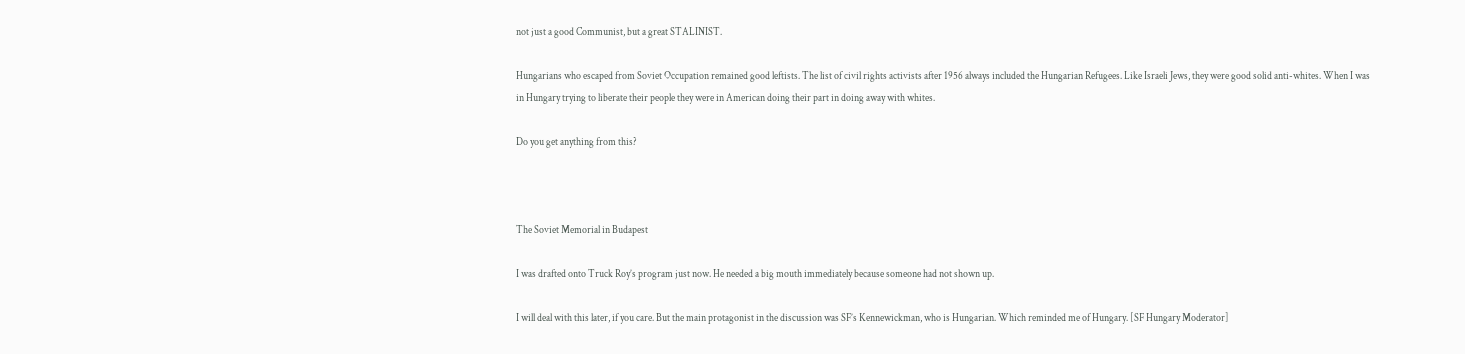not just a good Communist, but a great STALINIST.

Hungarians who escaped from Soviet Occupation remained good leftists. The list of civil rights activists after 1956 always included the Hungarian Refugees. Like Israeli Jews, they were good solid anti-whites. When I was in Hungary trying to liberate their people they were in American doing their part in doing away with whites.

Do you get anything from this?



The Soviet Memorial in Budapest

I was drafted onto Truck Roy’s program just now. He needed a big mouth immediately because someone had not shown up.

I will deal with this later, if you care. But the main protagonist in the discussion was SF’s Kennewickman, who is Hungarian. Which reminded me of Hungary. [SF Hungary Moderator]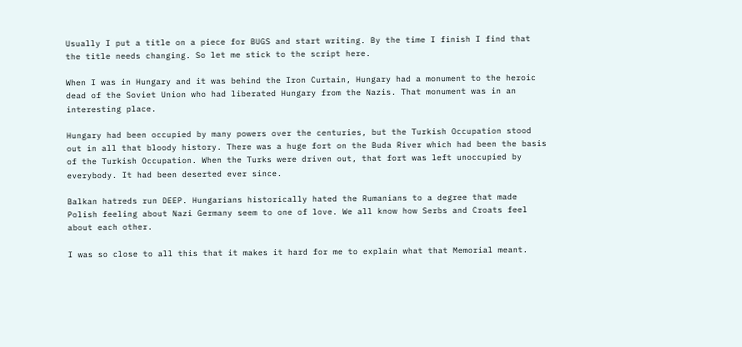Usually I put a title on a piece for BUGS and start writing. By the time I finish I find that the title needs changing. So let me stick to the script here.

When I was in Hungary and it was behind the Iron Curtain, Hungary had a monument to the heroic dead of the Soviet Union who had liberated Hungary from the Nazis. That monument was in an interesting place.

Hungary had been occupied by many powers over the centuries, but the Turkish Occupation stood out in all that bloody history. There was a huge fort on the Buda River which had been the basis of the Turkish Occupation. When the Turks were driven out, that fort was left unoccupied by everybody. It had been deserted ever since.

Balkan hatreds run DEEP. Hungarians historically hated the Rumanians to a degree that made Polish feeling about Nazi Germany seem to one of love. We all know how Serbs and Croats feel about each other.

I was so close to all this that it makes it hard for me to explain what that Memorial meant.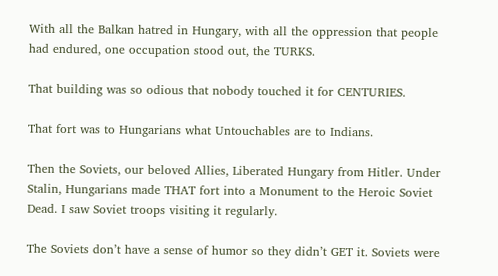With all the Balkan hatred in Hungary, with all the oppression that people had endured, one occupation stood out, the TURKS.

That building was so odious that nobody touched it for CENTURIES.

That fort was to Hungarians what Untouchables are to Indians.

Then the Soviets, our beloved Allies, Liberated Hungary from Hitler. Under Stalin, Hungarians made THAT fort into a Monument to the Heroic Soviet Dead. I saw Soviet troops visiting it regularly.

The Soviets don’t have a sense of humor so they didn’t GET it. Soviets were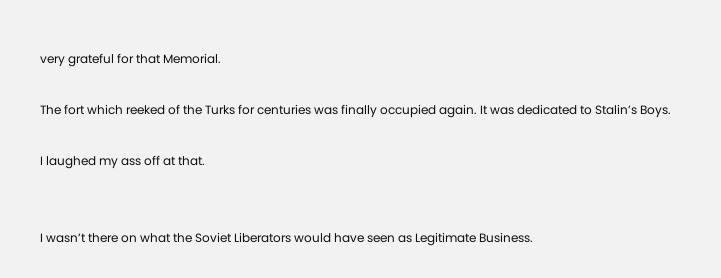very grateful for that Memorial.

The fort which reeked of the Turks for centuries was finally occupied again. It was dedicated to Stalin’s Boys.

I laughed my ass off at that.


I wasn’t there on what the Soviet Liberators would have seen as Legitimate Business.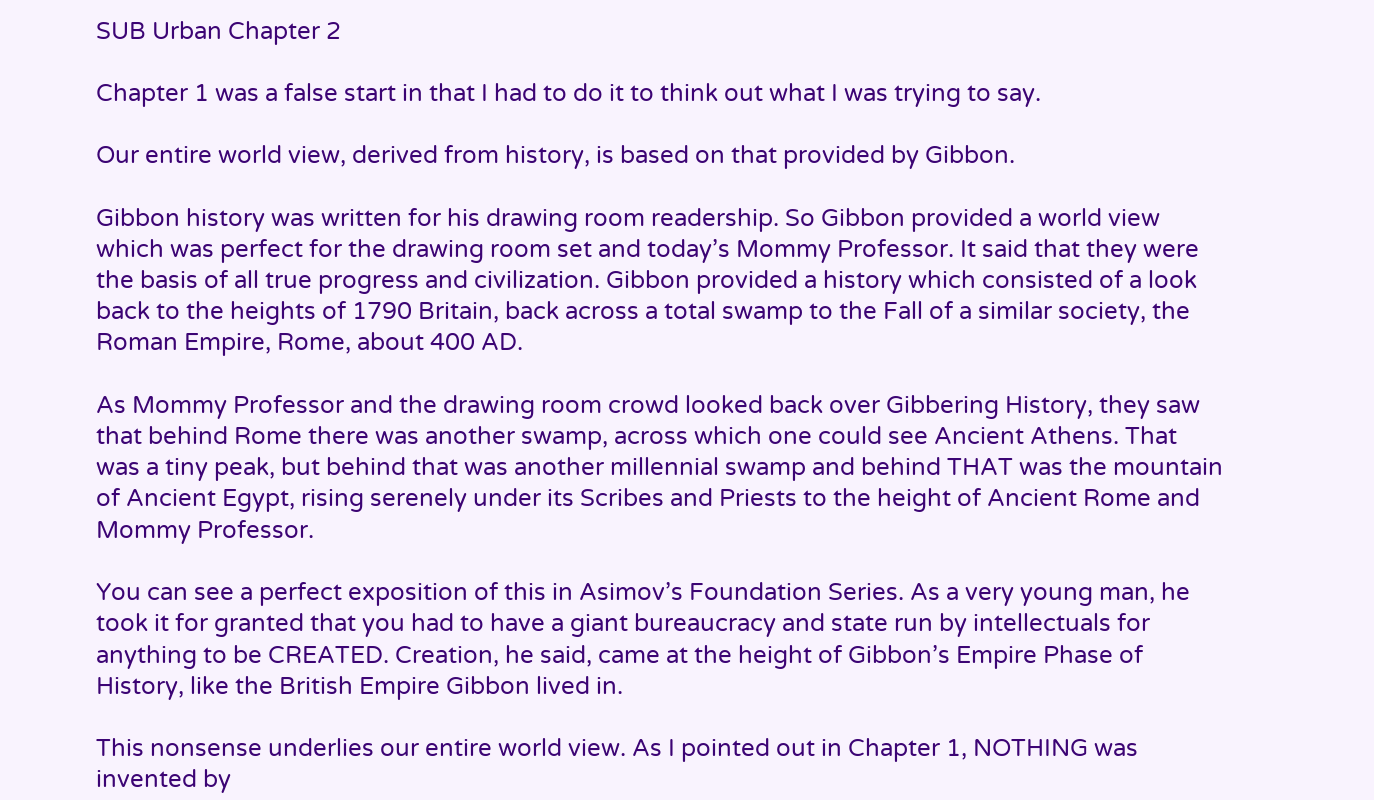SUB Urban Chapter 2

Chapter 1 was a false start in that I had to do it to think out what I was trying to say.

Our entire world view, derived from history, is based on that provided by Gibbon.

Gibbon history was written for his drawing room readership. So Gibbon provided a world view which was perfect for the drawing room set and today’s Mommy Professor. It said that they were the basis of all true progress and civilization. Gibbon provided a history which consisted of a look back to the heights of 1790 Britain, back across a total swamp to the Fall of a similar society, the Roman Empire, Rome, about 400 AD.

As Mommy Professor and the drawing room crowd looked back over Gibbering History, they saw that behind Rome there was another swamp, across which one could see Ancient Athens. That was a tiny peak, but behind that was another millennial swamp and behind THAT was the mountain of Ancient Egypt, rising serenely under its Scribes and Priests to the height of Ancient Rome and Mommy Professor.

You can see a perfect exposition of this in Asimov’s Foundation Series. As a very young man, he took it for granted that you had to have a giant bureaucracy and state run by intellectuals for anything to be CREATED. Creation, he said, came at the height of Gibbon’s Empire Phase of History, like the British Empire Gibbon lived in.

This nonsense underlies our entire world view. As I pointed out in Chapter 1, NOTHING was invented by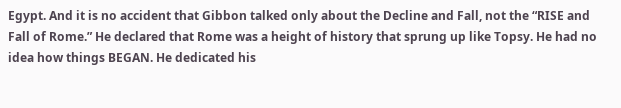Egypt. And it is no accident that Gibbon talked only about the Decline and Fall, not the “RISE and Fall of Rome.” He declared that Rome was a height of history that sprung up like Topsy. He had no idea how things BEGAN. He dedicated his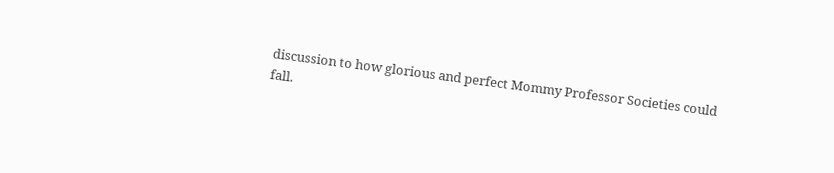discussion to how glorious and perfect Mommy Professor Societies could fall.